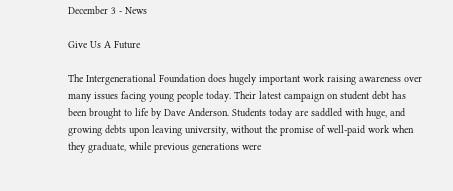December 3 - News

Give Us A Future

The Intergenerational Foundation does hugely important work raising awareness over many issues facing young people today. Their latest campaign on student debt has been brought to life by Dave Anderson. Students today are saddled with huge, and growing debts upon leaving university, without the promise of well-paid work when they graduate, while previous generations were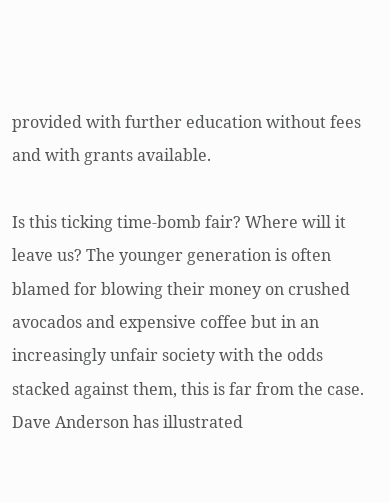provided with further education without fees and with grants available.

Is this ticking time-bomb fair? Where will it leave us? The younger generation is often blamed for blowing their money on crushed avocados and expensive coffee but in an increasingly unfair society with the odds stacked against them, this is far from the case. Dave Anderson has illustrated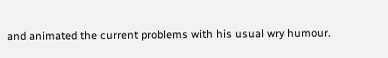and animated the current problems with his usual wry humour.